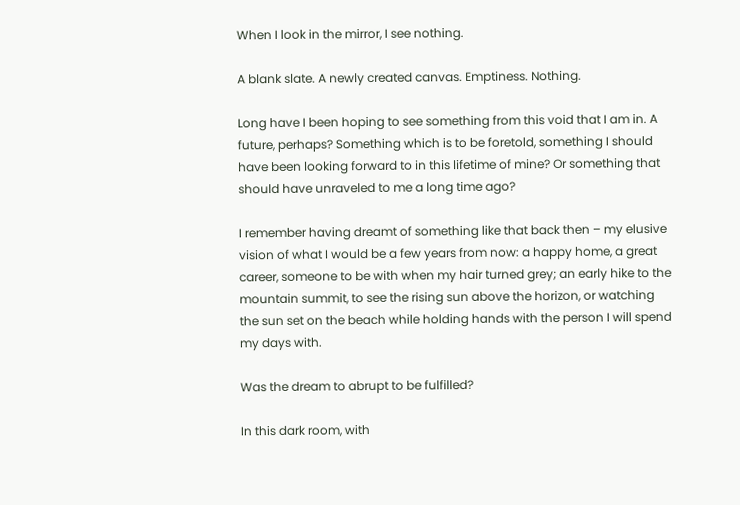When I look in the mirror, I see nothing.

A blank slate. A newly created canvas. Emptiness. Nothing.

Long have I been hoping to see something from this void that I am in. A future, perhaps? Something which is to be foretold, something I should have been looking forward to in this lifetime of mine? Or something that should have unraveled to me a long time ago?

I remember having dreamt of something like that back then – my elusive vision of what I would be a few years from now: a happy home, a great career, someone to be with when my hair turned grey; an early hike to the mountain summit, to see the rising sun above the horizon, or watching the sun set on the beach while holding hands with the person I will spend my days with.

Was the dream to abrupt to be fulfilled?

In this dark room, with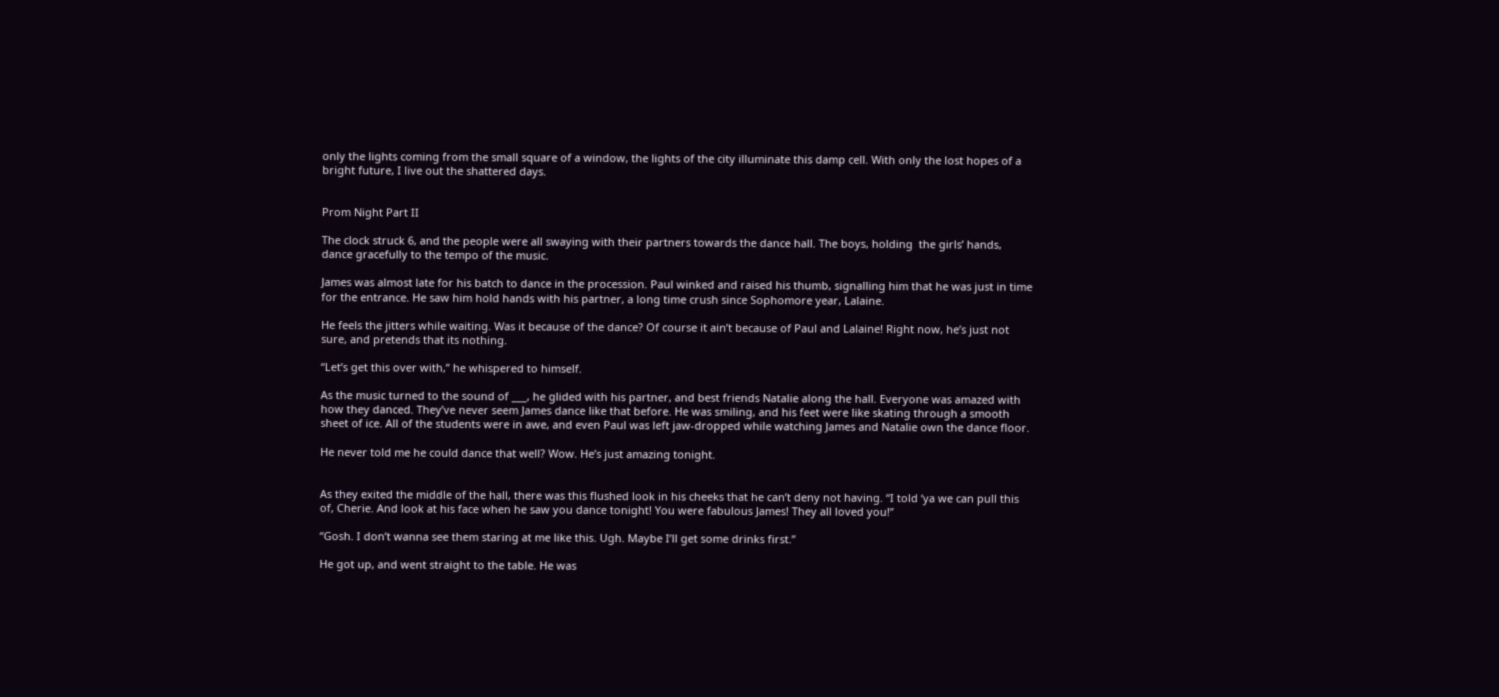only the lights coming from the small square of a window, the lights of the city illuminate this damp cell. With only the lost hopes of a bright future, I live out the shattered days.


Prom Night Part II

The clock struck 6, and the people were all swaying with their partners towards the dance hall. The boys, holding  the girls’ hands, dance gracefully to the tempo of the music.

James was almost late for his batch to dance in the procession. Paul winked and raised his thumb, signalling him that he was just in time for the entrance. He saw him hold hands with his partner, a long time crush since Sophomore year, Lalaine.

He feels the jitters while waiting. Was it because of the dance? Of course it ain’t because of Paul and Lalaine! Right now, he’s just not sure, and pretends that its nothing.

“Let’s get this over with,” he whispered to himself.

As the music turned to the sound of ___, he glided with his partner, and best friends Natalie along the hall. Everyone was amazed with how they danced. They’ve never seem James dance like that before. He was smiling, and his feet were like skating through a smooth sheet of ice. All of the students were in awe, and even Paul was left jaw-dropped while watching James and Natalie own the dance floor.

He never told me he could dance that well? Wow. He’s just amazing tonight.


As they exited the middle of the hall, there was this flushed look in his cheeks that he can’t deny not having. “I told ‘ya we can pull this of, Cherie. And look at his face when he saw you dance tonight! You were fabulous James! They all loved you!”

“Gosh. I don’t wanna see them staring at me like this. Ugh. Maybe I’ll get some drinks first.”

He got up, and went straight to the table. He was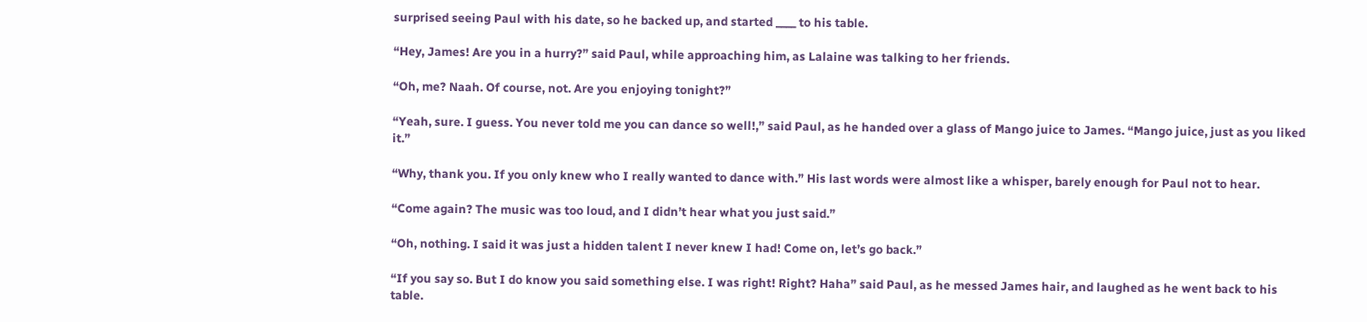surprised seeing Paul with his date, so he backed up, and started ____ to his table.

“Hey, James! Are you in a hurry?” said Paul, while approaching him, as Lalaine was talking to her friends.

“Oh, me? Naah. Of course, not. Are you enjoying tonight?”

“Yeah, sure. I guess. You never told me you can dance so well!,” said Paul, as he handed over a glass of Mango juice to James. “Mango juice, just as you liked it.”

“Why, thank you. If you only knew who I really wanted to dance with.” His last words were almost like a whisper, barely enough for Paul not to hear.

“Come again? The music was too loud, and I didn’t hear what you just said.”

“Oh, nothing. I said it was just a hidden talent I never knew I had! Come on, let’s go back.”

“If you say so. But I do know you said something else. I was right! Right? Haha” said Paul, as he messed James hair, and laughed as he went back to his table.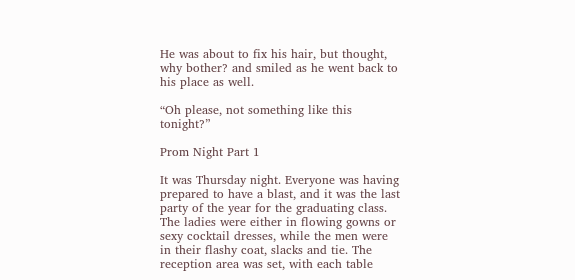He was about to fix his hair, but thought, why bother? and smiled as he went back to his place as well.

“Oh please, not something like this tonight?”

Prom Night Part 1

It was Thursday night. Everyone was having prepared to have a blast, and it was the last party of the year for the graduating class. The ladies were either in flowing gowns or sexy cocktail dresses, while the men were in their flashy coat, slacks and tie. The reception area was set, with each table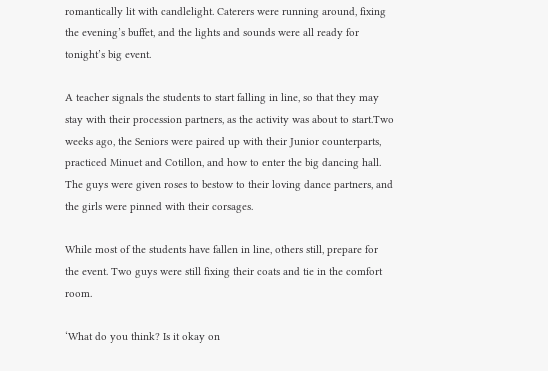romantically lit with candlelight. Caterers were running around, fixing the evening’s buffet, and the lights and sounds were all ready for tonight’s big event.

A teacher signals the students to start falling in line, so that they may stay with their procession partners, as the activity was about to start.Two weeks ago, the Seniors were paired up with their Junior counterparts, practiced Minuet and Cotillon, and how to enter the big dancing hall. The guys were given roses to bestow to their loving dance partners, and the girls were pinned with their corsages.

While most of the students have fallen in line, others still, prepare for the event. Two guys were still fixing their coats and tie in the comfort room.

‘What do you think? Is it okay on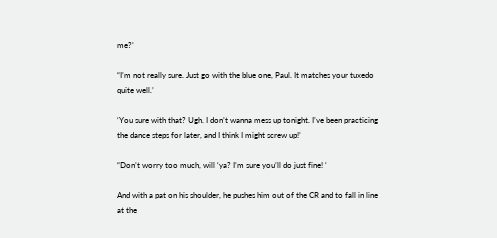me?’

“I’m not really sure. Just go with the blue one, Paul. It matches your tuxedo quite well.’

‘You sure with that? Ugh. I don’t wanna mess up tonight. I’ve been practicing the dance steps for later, and I think I might screw up!’

“Don’t worry too much, will ‘ya? I’m sure you’ll do just fine! ‘

And with a pat on his shoulder, he pushes him out of the CR and to fall in line at the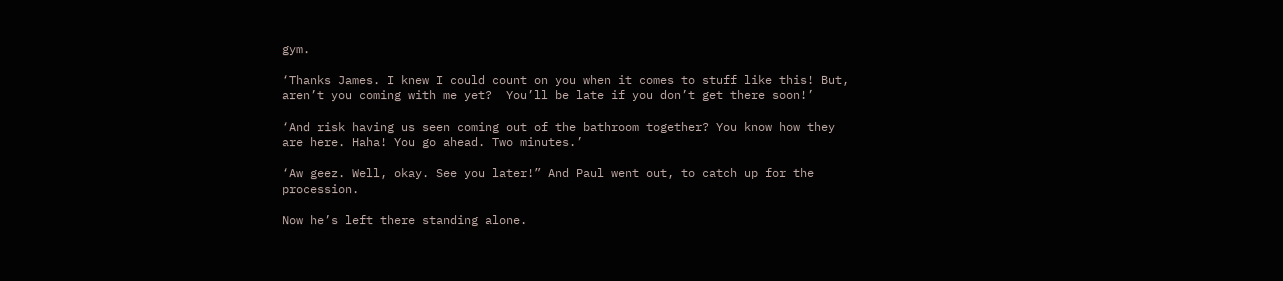gym.

‘Thanks James. I knew I could count on you when it comes to stuff like this! But, aren’t you coming with me yet?  You’ll be late if you don’t get there soon!’

‘And risk having us seen coming out of the bathroom together? You know how they are here. Haha! You go ahead. Two minutes.’

‘Aw geez. Well, okay. See you later!” And Paul went out, to catch up for the procession.

Now he’s left there standing alone.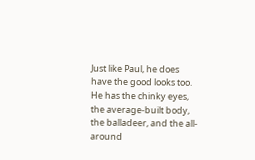Just like Paul, he does have the good looks too. He has the chinky eyes, the average-built body, the balladeer, and the all-around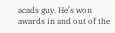acads guy. He’s won awards in and out of the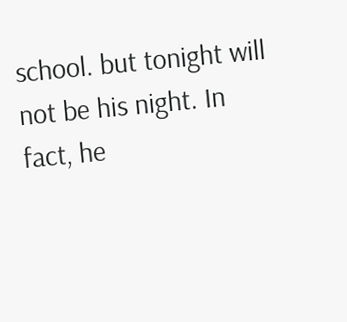school. but tonight will not be his night. In fact, he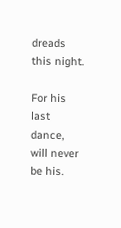dreads this night.

For his last dance, will never be his.